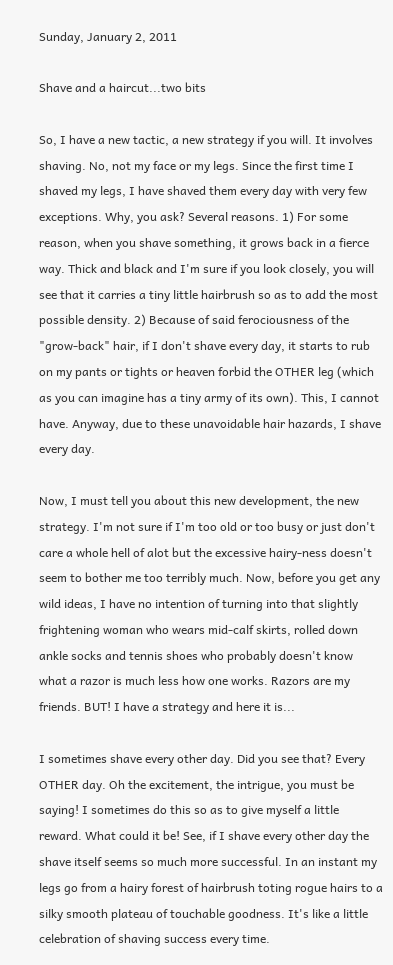Sunday, January 2, 2011

Shave and a haircut...two bits

So, I have a new tactic, a new strategy if you will. It involves shaving. No, not my face or my legs. Since the first time I shaved my legs, I have shaved them every day with very few exceptions. Why, you ask? Several reasons. 1) For some reason, when you shave something, it grows back in a fierce way. Thick and black and I'm sure if you look closely, you will see that it carries a tiny little hairbrush so as to add the most possible density. 2) Because of said ferociousness of the "grow-back" hair, if I don't shave every day, it starts to rub on my pants or tights or heaven forbid the OTHER leg (which as you can imagine has a tiny army of its own). This, I cannot have. Anyway, due to these unavoidable hair hazards, I shave every day.

Now, I must tell you about this new development, the new strategy. I'm not sure if I'm too old or too busy or just don't care a whole hell of alot but the excessive hairy-ness doesn't seem to bother me too terribly much. Now, before you get any wild ideas, I have no intention of turning into that slightly frightening woman who wears mid-calf skirts, rolled down ankle socks and tennis shoes who probably doesn't know what a razor is much less how one works. Razors are my friends. BUT! I have a strategy and here it is...

I sometimes shave every other day. Did you see that? Every OTHER day. Oh the excitement, the intrigue, you must be saying! I sometimes do this so as to give myself a little reward. What could it be! See, if I shave every other day the shave itself seems so much more successful. In an instant my legs go from a hairy forest of hairbrush toting rogue hairs to a silky smooth plateau of touchable goodness. It's like a little celebration of shaving success every time.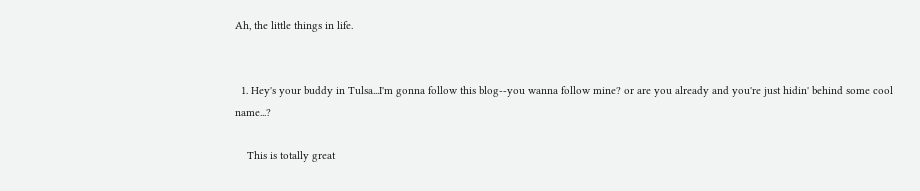Ah, the little things in life.


  1. Hey's your buddy in Tulsa...I'm gonna follow this blog--you wanna follow mine? or are you already and you're just hidin' behind some cool name...?

    This is totally great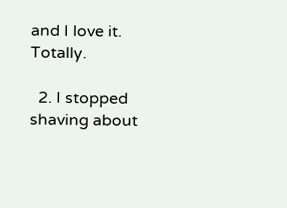and I love it. Totally.

  2. I stopped shaving about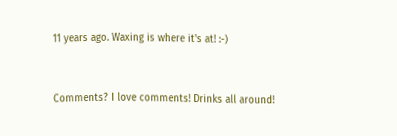11 years ago. Waxing is where it's at! :-)


Comments? I love comments! Drinks all around!